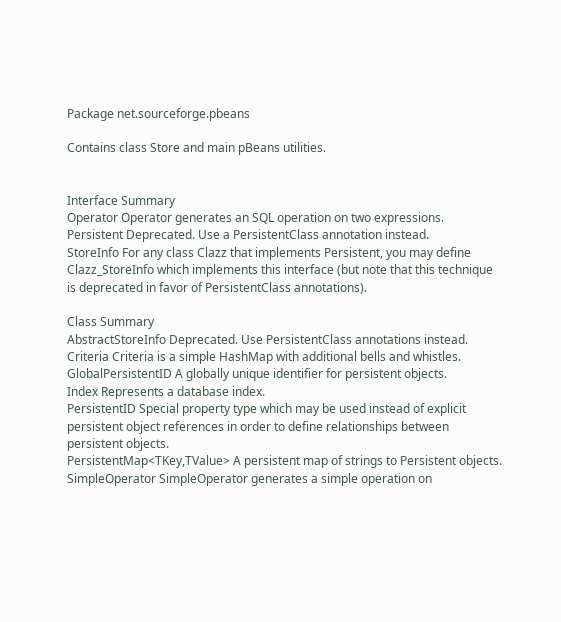Package net.sourceforge.pbeans

Contains class Store and main pBeans utilities.


Interface Summary
Operator Operator generates an SQL operation on two expressions.
Persistent Deprecated. Use a PersistentClass annotation instead.
StoreInfo For any class Clazz that implements Persistent, you may define Clazz_StoreInfo which implements this interface (but note that this technique is deprecated in favor of PersistentClass annotations).

Class Summary
AbstractStoreInfo Deprecated. Use PersistentClass annotations instead.
Criteria Criteria is a simple HashMap with additional bells and whistles.
GlobalPersistentID A globally unique identifier for persistent objects.
Index Represents a database index.
PersistentID Special property type which may be used instead of explicit persistent object references in order to define relationships between persistent objects.
PersistentMap<TKey,TValue> A persistent map of strings to Persistent objects.
SimpleOperator SimpleOperator generates a simple operation on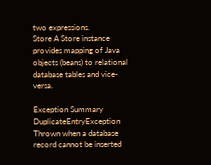two expressions.
Store A Store instance provides mapping of Java objects (beans) to relational database tables and vice-versa.

Exception Summary
DuplicateEntryException Thrown when a database record cannot be inserted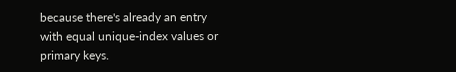because there's already an entry with equal unique-index values or primary keys.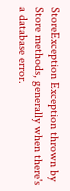StoreException Exception thrown by Store methods, generally when there's a database error.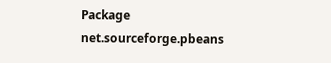Package net.sourceforge.pbeans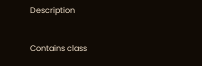Description

Contains class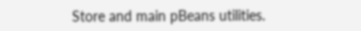Store and main pBeans utilities.